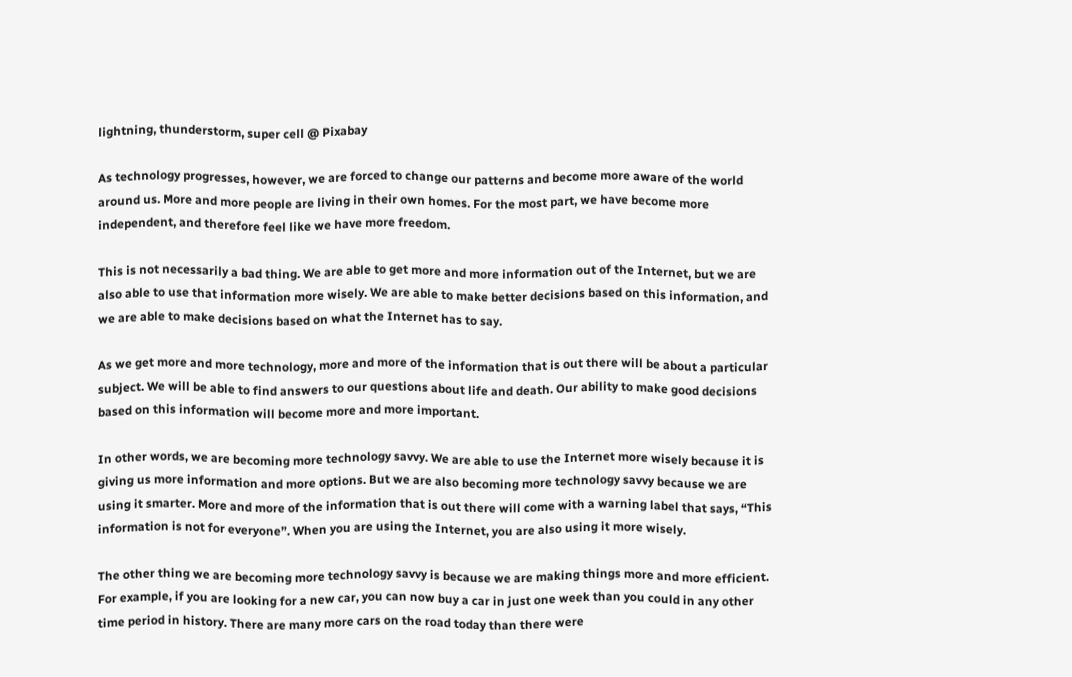lightning, thunderstorm, super cell @ Pixabay

As technology progresses, however, we are forced to change our patterns and become more aware of the world around us. More and more people are living in their own homes. For the most part, we have become more independent, and therefore feel like we have more freedom.

This is not necessarily a bad thing. We are able to get more and more information out of the Internet, but we are also able to use that information more wisely. We are able to make better decisions based on this information, and we are able to make decisions based on what the Internet has to say.

As we get more and more technology, more and more of the information that is out there will be about a particular subject. We will be able to find answers to our questions about life and death. Our ability to make good decisions based on this information will become more and more important.

In other words, we are becoming more technology savvy. We are able to use the Internet more wisely because it is giving us more information and more options. But we are also becoming more technology savvy because we are using it smarter. More and more of the information that is out there will come with a warning label that says, “This information is not for everyone”. When you are using the Internet, you are also using it more wisely.

The other thing we are becoming more technology savvy is because we are making things more and more efficient. For example, if you are looking for a new car, you can now buy a car in just one week than you could in any other time period in history. There are many more cars on the road today than there were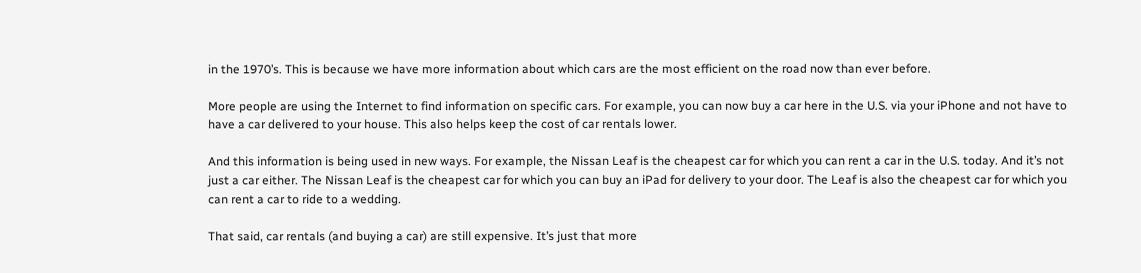in the 1970’s. This is because we have more information about which cars are the most efficient on the road now than ever before.

More people are using the Internet to find information on specific cars. For example, you can now buy a car here in the U.S. via your iPhone and not have to have a car delivered to your house. This also helps keep the cost of car rentals lower.

And this information is being used in new ways. For example, the Nissan Leaf is the cheapest car for which you can rent a car in the U.S. today. And it’s not just a car either. The Nissan Leaf is the cheapest car for which you can buy an iPad for delivery to your door. The Leaf is also the cheapest car for which you can rent a car to ride to a wedding.

That said, car rentals (and buying a car) are still expensive. It’s just that more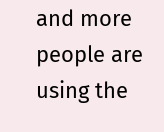and more people are using the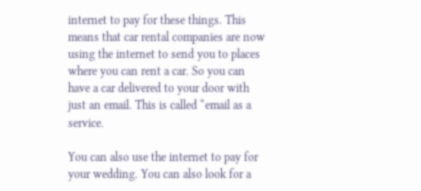internet to pay for these things. This means that car rental companies are now using the internet to send you to places where you can rent a car. So you can have a car delivered to your door with just an email. This is called “email as a service.

You can also use the internet to pay for your wedding. You can also look for a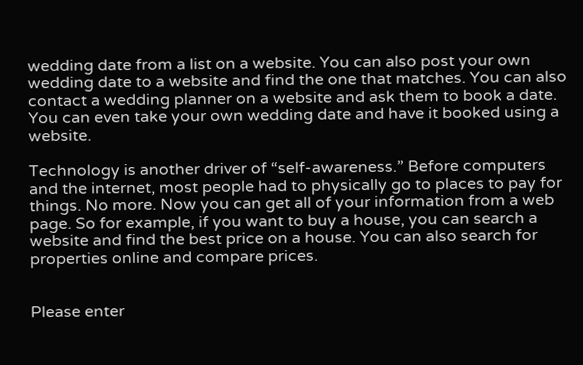wedding date from a list on a website. You can also post your own wedding date to a website and find the one that matches. You can also contact a wedding planner on a website and ask them to book a date. You can even take your own wedding date and have it booked using a website.

Technology is another driver of “self-awareness.” Before computers and the internet, most people had to physically go to places to pay for things. No more. Now you can get all of your information from a web page. So for example, if you want to buy a house, you can search a website and find the best price on a house. You can also search for properties online and compare prices.


Please enter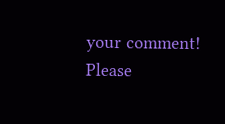your comment!
Please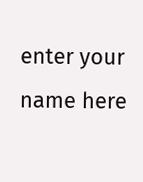enter your name here